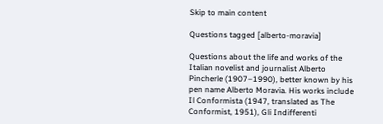Skip to main content

Questions tagged [alberto-moravia]

Questions about the life and works of the Italian novelist and journalist Alberto Pincherle (1907–1990), better known by his pen name Alberto Moravia. His works include Il Conformista (1947, translated as The Conformist, 1951), Gli Indifferenti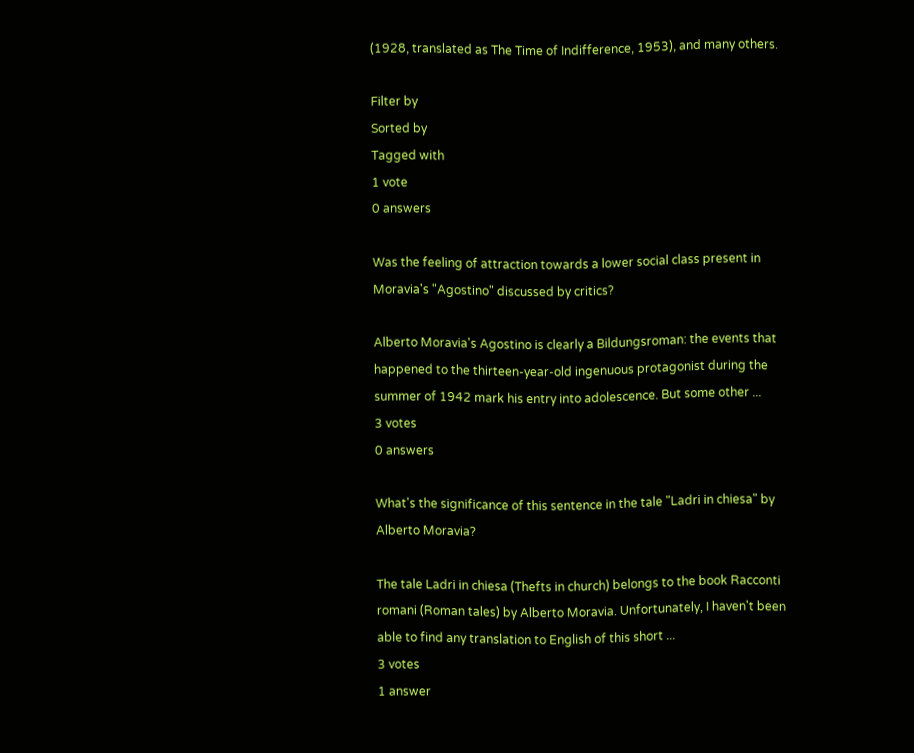(1928, translated as The Time of Indifference, 1953), and many others.

Filter by
Sorted by
Tagged with
1 vote
0 answers

Was the feeling of attraction towards a lower social class present in Moravia's "Agostino" discussed by critics?

Alberto Moravia's Agostino is clearly a Bildungsroman: the events that happened to the thirteen-year-old ingenuous protagonist during the summer of 1942 mark his entry into adolescence. But some other ...
3 votes
0 answers

What's the significance of this sentence in the tale "Ladri in chiesa" by Alberto Moravia?

The tale Ladri in chiesa (Thefts in church) belongs to the book Racconti romani (Roman tales) by Alberto Moravia. Unfortunately, I haven't been able to find any translation to English of this short ...
3 votes
1 answer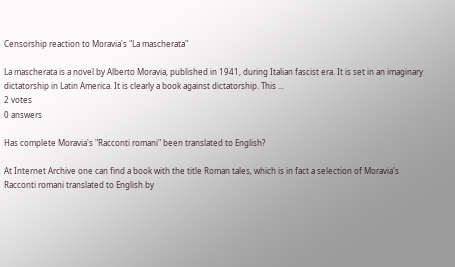Censorship reaction to Moravia's "La mascherata"

La mascherata is a novel by Alberto Moravia, published in 1941, during Italian fascist era. It is set in an imaginary dictatorship in Latin America. It is clearly a book against dictatorship. This ...
2 votes
0 answers

Has complete Moravia's "Racconti romani" been translated to English?

At Internet Archive one can find a book with the title Roman tales, which is in fact a selection of Moravia's Racconti romani translated to English by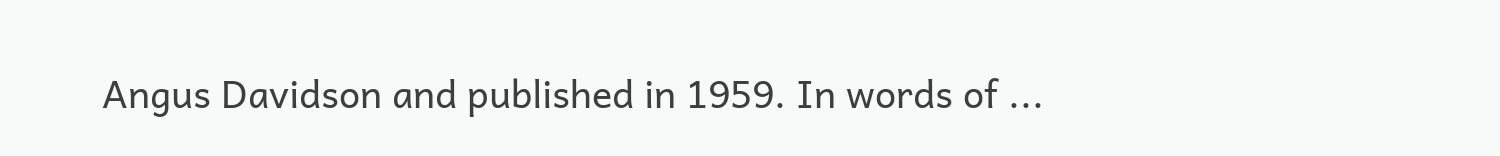Angus Davidson and published in 1959. In words of ...